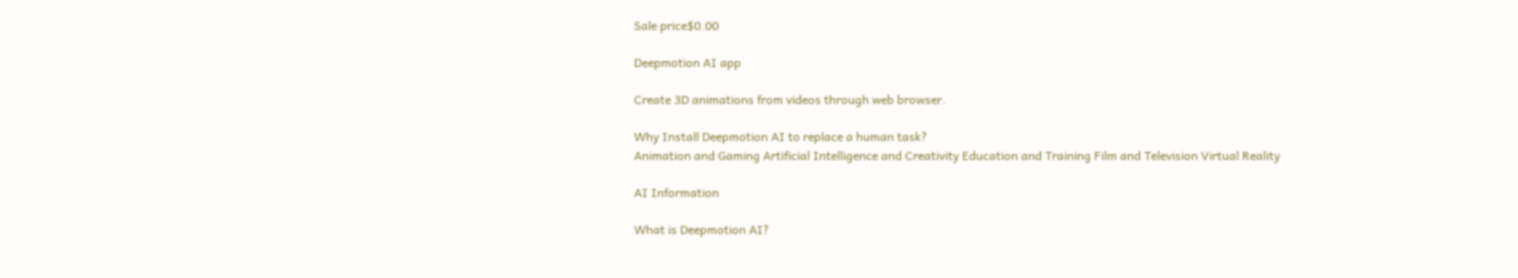Sale price$0.00

Deepmotion AI app

Create 3D animations from videos through web browser.

Why Install Deepmotion AI to replace a human task?
Animation and Gaming Artificial Intelligence and Creativity Education and Training Film and Television Virtual Reality

AI Information

What is Deepmotion AI?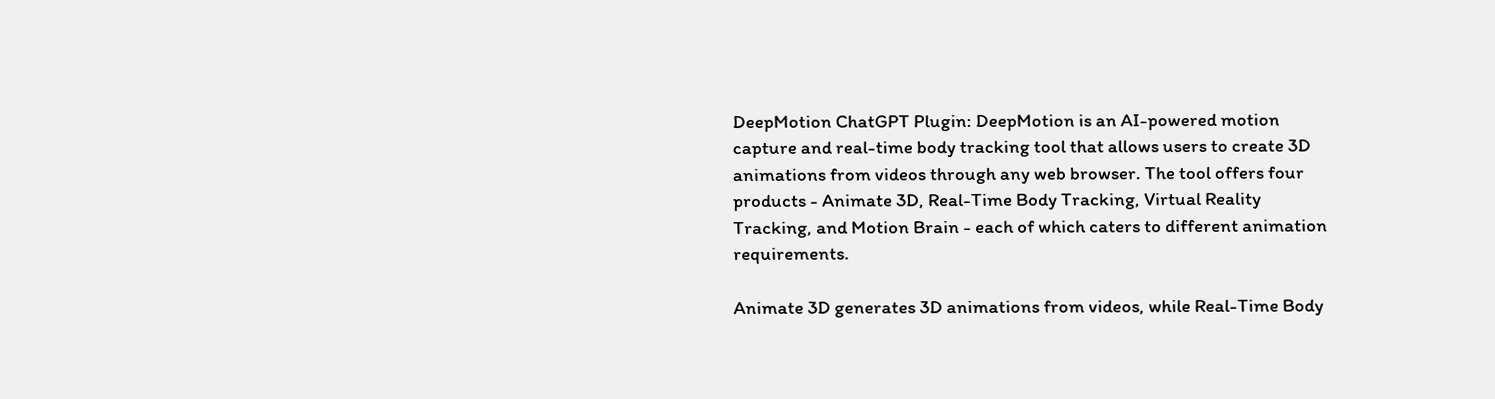DeepMotion ChatGPT Plugin: DeepMotion is an AI-powered motion capture and real-time body tracking tool that allows users to create 3D animations from videos through any web browser. The tool offers four products - Animate 3D, Real-Time Body Tracking, Virtual Reality Tracking, and Motion Brain - each of which caters to different animation requirements.

Animate 3D generates 3D animations from videos, while Real-Time Body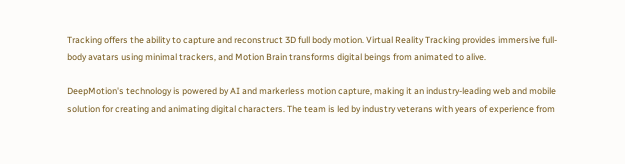Tracking offers the ability to capture and reconstruct 3D full body motion. Virtual Reality Tracking provides immersive full-body avatars using minimal trackers, and Motion Brain transforms digital beings from animated to alive.

DeepMotion's technology is powered by AI and markerless motion capture, making it an industry-leading web and mobile solution for creating and animating digital characters. The team is led by industry veterans with years of experience from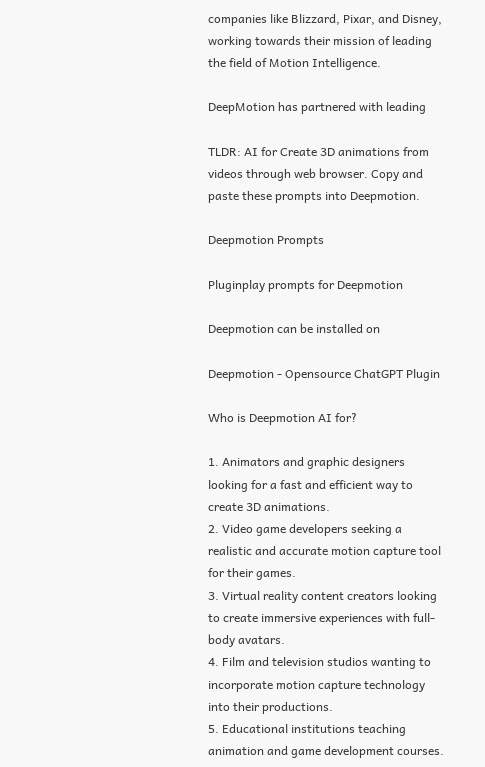companies like Blizzard, Pixar, and Disney, working towards their mission of leading the field of Motion Intelligence.

DeepMotion has partnered with leading

TLDR: AI for Create 3D animations from videos through web browser. Copy and paste these prompts into Deepmotion.

Deepmotion Prompts

Pluginplay prompts for Deepmotion

Deepmotion can be installed on

Deepmotion - Opensource ChatGPT Plugin

Who is Deepmotion AI for?

1. Animators and graphic designers looking for a fast and efficient way to create 3D animations.
2. Video game developers seeking a realistic and accurate motion capture tool for their games.
3. Virtual reality content creators looking to create immersive experiences with full-body avatars.
4. Film and television studios wanting to incorporate motion capture technology into their productions.
5. Educational institutions teaching animation and game development courses.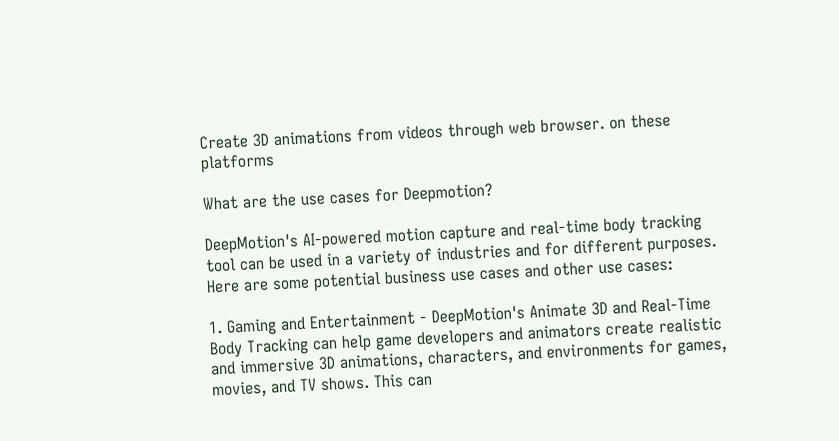Create 3D animations from videos through web browser. on these platforms

What are the use cases for Deepmotion?

DeepMotion's AI-powered motion capture and real-time body tracking tool can be used in a variety of industries and for different purposes. Here are some potential business use cases and other use cases:

1. Gaming and Entertainment - DeepMotion's Animate 3D and Real-Time Body Tracking can help game developers and animators create realistic and immersive 3D animations, characters, and environments for games, movies, and TV shows. This can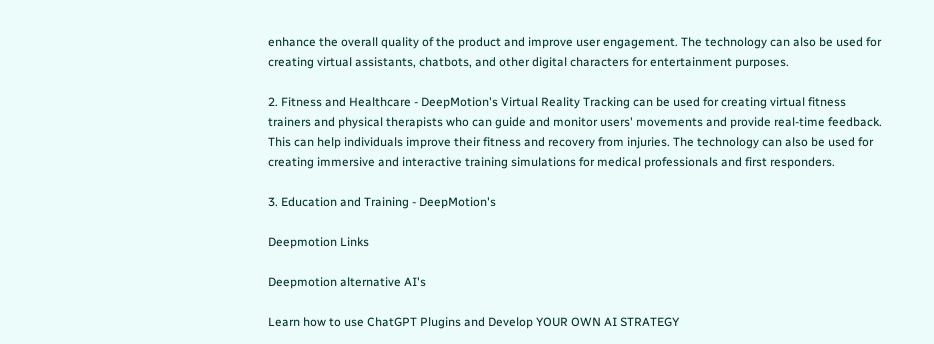enhance the overall quality of the product and improve user engagement. The technology can also be used for creating virtual assistants, chatbots, and other digital characters for entertainment purposes.

2. Fitness and Healthcare - DeepMotion's Virtual Reality Tracking can be used for creating virtual fitness trainers and physical therapists who can guide and monitor users' movements and provide real-time feedback. This can help individuals improve their fitness and recovery from injuries. The technology can also be used for creating immersive and interactive training simulations for medical professionals and first responders.

3. Education and Training - DeepMotion's

Deepmotion Links

Deepmotion alternative AI's

Learn how to use ChatGPT Plugins and Develop YOUR OWN AI STRATEGY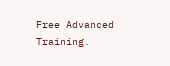Free Advanced Training.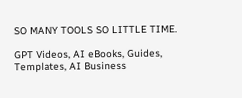SO MANY TOOLS SO LITTLE TIME.

GPT Videos, AI eBooks, Guides, Templates, AI Business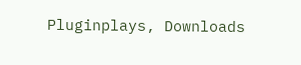Pluginplays, Downloads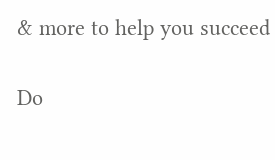& more to help you succeed

Do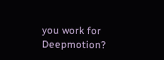you work for Deepmotion?